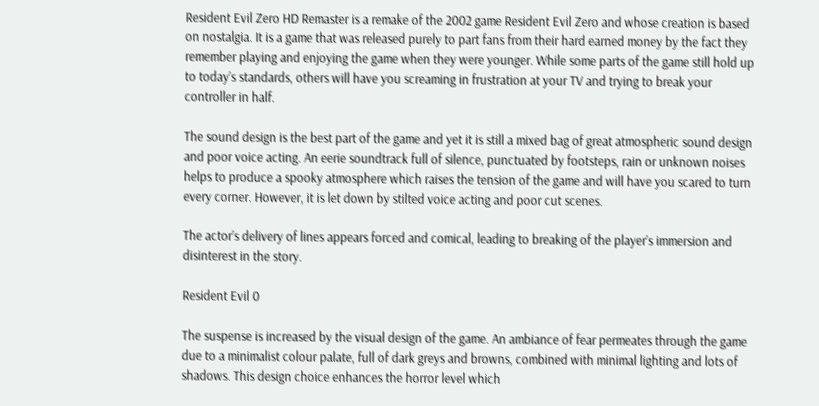Resident Evil Zero HD Remaster is a remake of the 2002 game Resident Evil Zero and whose creation is based on nostalgia. It is a game that was released purely to part fans from their hard earned money by the fact they remember playing and enjoying the game when they were younger. While some parts of the game still hold up to today’s standards, others will have you screaming in frustration at your TV and trying to break your controller in half.

The sound design is the best part of the game and yet it is still a mixed bag of great atmospheric sound design and poor voice acting. An eerie soundtrack full of silence, punctuated by footsteps, rain or unknown noises helps to produce a spooky atmosphere which raises the tension of the game and will have you scared to turn every corner. However, it is let down by stilted voice acting and poor cut scenes.

The actor’s delivery of lines appears forced and comical, leading to breaking of the player’s immersion and disinterest in the story.

Resident Evil 0

The suspense is increased by the visual design of the game. An ambiance of fear permeates through the game due to a minimalist colour palate, full of dark greys and browns, combined with minimal lighting and lots of shadows. This design choice enhances the horror level which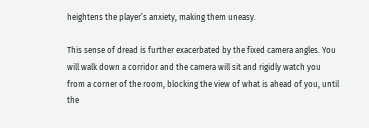heightens the player’s anxiety, making them uneasy.

This sense of dread is further exacerbated by the fixed camera angles. You will walk down a corridor and the camera will sit and rigidly watch you from a corner of the room, blocking the view of what is ahead of you, until the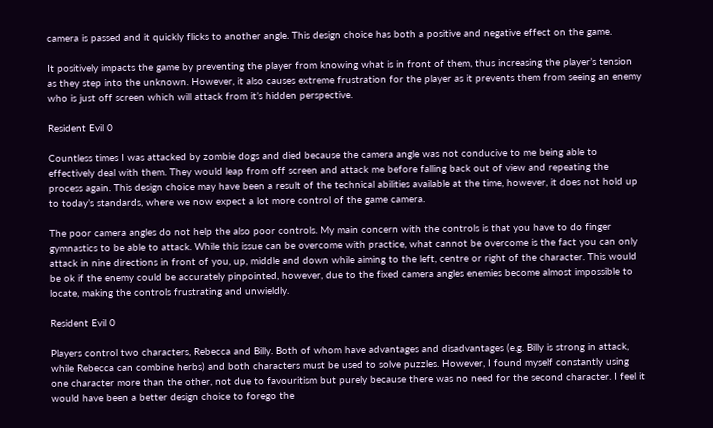camera is passed and it quickly flicks to another angle. This design choice has both a positive and negative effect on the game.

It positively impacts the game by preventing the player from knowing what is in front of them, thus increasing the player’s tension as they step into the unknown. However, it also causes extreme frustration for the player as it prevents them from seeing an enemy who is just off screen which will attack from it’s hidden perspective.

Resident Evil 0

Countless times I was attacked by zombie dogs and died because the camera angle was not conducive to me being able to effectively deal with them. They would leap from off screen and attack me before falling back out of view and repeating the process again. This design choice may have been a result of the technical abilities available at the time, however, it does not hold up to today’s standards, where we now expect a lot more control of the game camera.

The poor camera angles do not help the also poor controls. My main concern with the controls is that you have to do finger gymnastics to be able to attack. While this issue can be overcome with practice, what cannot be overcome is the fact you can only attack in nine directions in front of you, up, middle and down while aiming to the left, centre or right of the character. This would be ok if the enemy could be accurately pinpointed, however, due to the fixed camera angles enemies become almost impossible to locate, making the controls frustrating and unwieldly.

Resident Evil 0

Players control two characters, Rebecca and Billy. Both of whom have advantages and disadvantages (e.g. Billy is strong in attack, while Rebecca can combine herbs) and both characters must be used to solve puzzles. However, I found myself constantly using one character more than the other, not due to favouritism but purely because there was no need for the second character. I feel it would have been a better design choice to forego the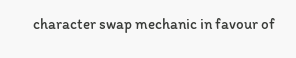character swap mechanic in favour of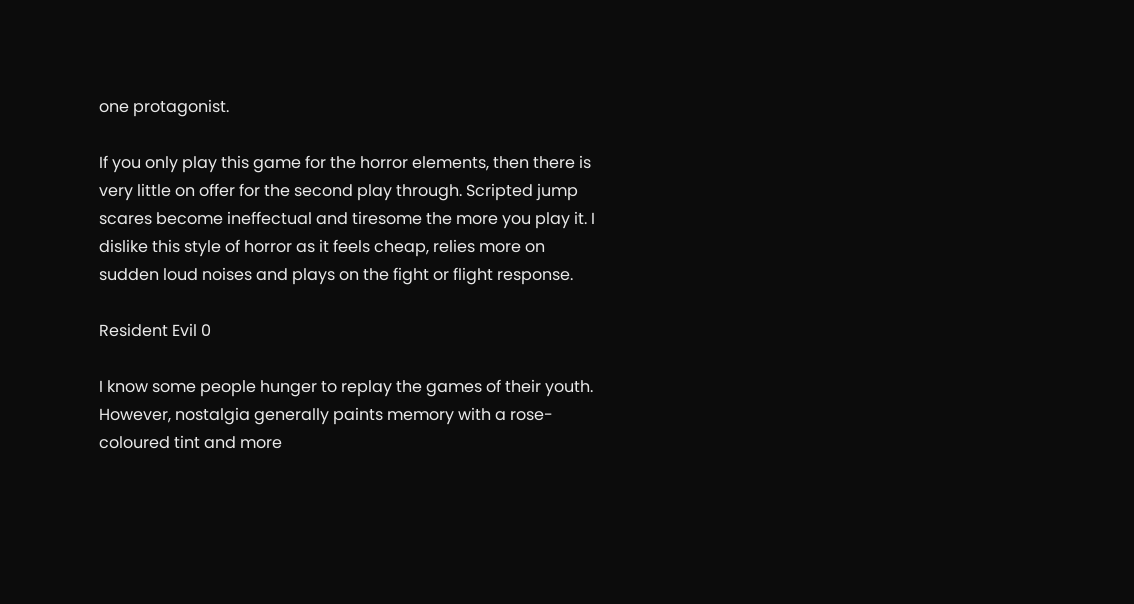one protagonist.

If you only play this game for the horror elements, then there is very little on offer for the second play through. Scripted jump scares become ineffectual and tiresome the more you play it. I dislike this style of horror as it feels cheap, relies more on sudden loud noises and plays on the fight or flight response.

Resident Evil 0

I know some people hunger to replay the games of their youth. However, nostalgia generally paints memory with a rose-coloured tint and more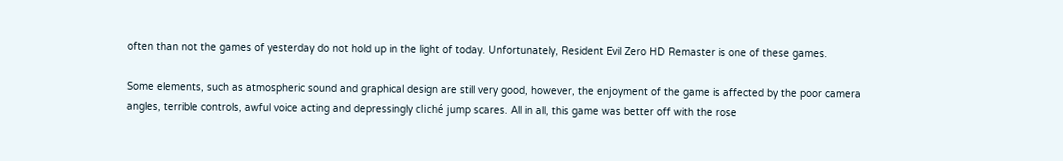often than not the games of yesterday do not hold up in the light of today. Unfortunately, Resident Evil Zero HD Remaster is one of these games.

Some elements, such as atmospheric sound and graphical design are still very good, however, the enjoyment of the game is affected by the poor camera angles, terrible controls, awful voice acting and depressingly cliché jump scares. All in all, this game was better off with the rose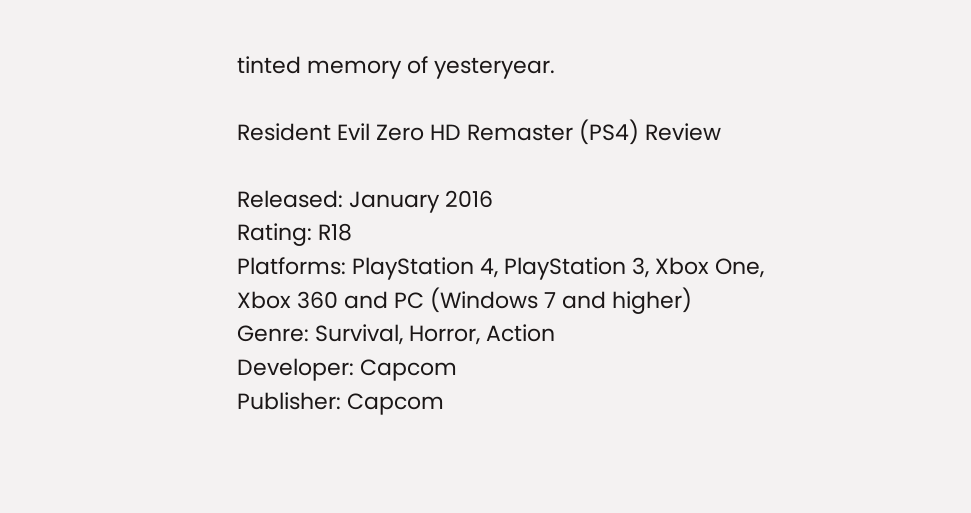tinted memory of yesteryear.

Resident Evil Zero HD Remaster (PS4) Review

Released: January 2016
Rating: R18
Platforms: PlayStation 4, PlayStation 3, Xbox One, Xbox 360 and PC (Windows 7 and higher)
Genre: Survival, Horror, Action
Developer: Capcom
Publisher: Capcom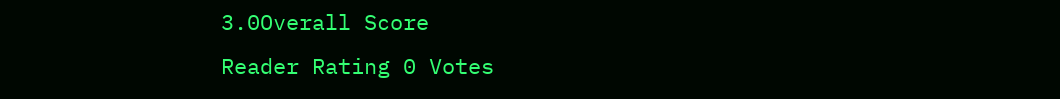3.0Overall Score
Reader Rating 0 Votes